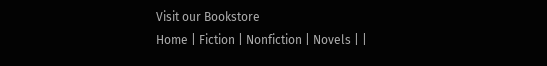Visit our Bookstore
Home | Fiction | Nonfiction | Novels | |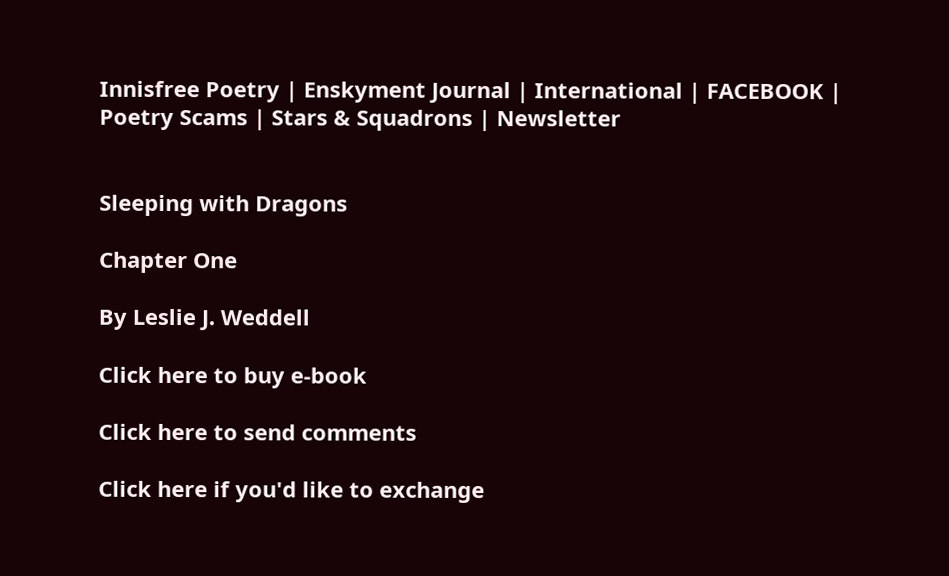Innisfree Poetry | Enskyment Journal | International | FACEBOOK | Poetry Scams | Stars & Squadrons | Newsletter


Sleeping with Dragons

Chapter One

By Leslie J. Weddell

Click here to buy e-book

Click here to send comments

Click here if you'd like to exchange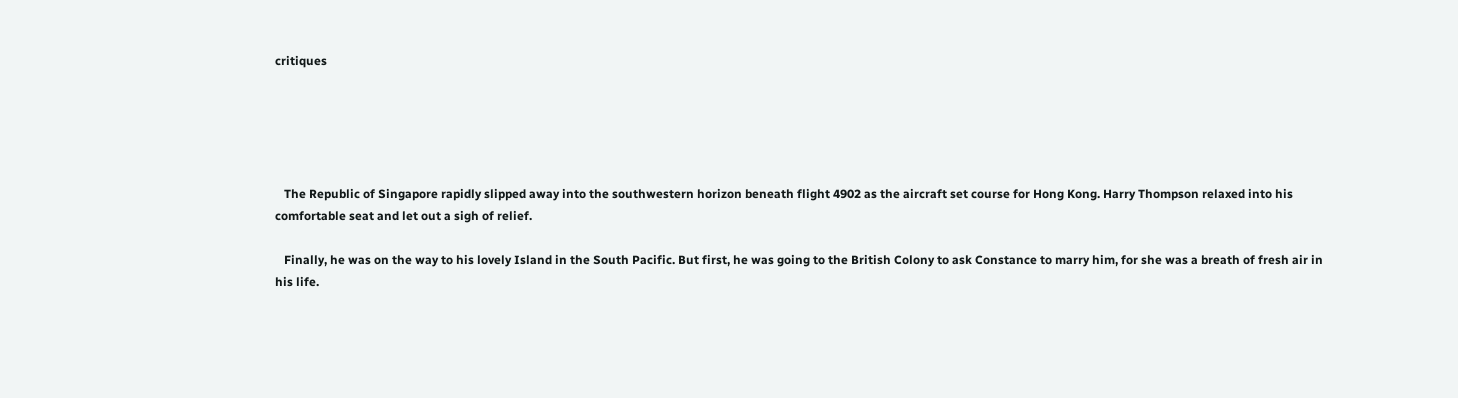critiques





   The Republic of Singapore rapidly slipped away into the southwestern horizon beneath flight 4902 as the aircraft set course for Hong Kong. Harry Thompson relaxed into his comfortable seat and let out a sigh of relief.

   Finally, he was on the way to his lovely Island in the South Pacific. But first, he was going to the British Colony to ask Constance to marry him, for she was a breath of fresh air in his life.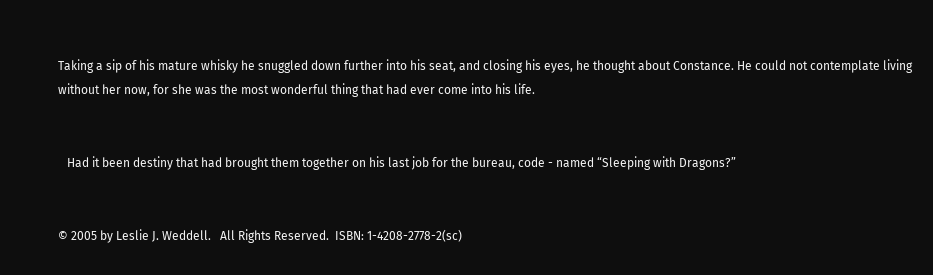Taking a sip of his mature whisky he snuggled down further into his seat, and closing his eyes, he thought about Constance. He could not contemplate living without her now, for she was the most wonderful thing that had ever come into his life.


   Had it been destiny that had brought them together on his last job for the bureau, code - named “Sleeping with Dragons?”


© 2005 by Leslie J. Weddell.   All Rights Reserved.  ISBN: 1-4208-2778-2(sc)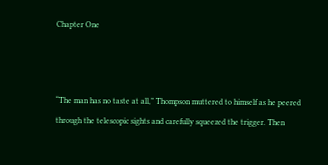Chapter One



“The man has no taste at all,” Thompson muttered to himself as he peered through the telescopic sights and carefully squeezed the trigger. Then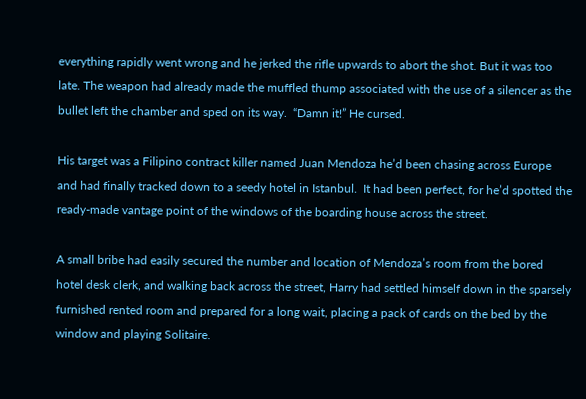everything rapidly went wrong and he jerked the rifle upwards to abort the shot. But it was too late. The weapon had already made the muffled thump associated with the use of a silencer as the bullet left the chamber and sped on its way.  “Damn it!” He cursed.

His target was a Filipino contract killer named Juan Mendoza he’d been chasing across Europe and had finally tracked down to a seedy hotel in Istanbul.  It had been perfect, for he’d spotted the ready-made vantage point of the windows of the boarding house across the street.

A small bribe had easily secured the number and location of Mendoza’s room from the bored hotel desk clerk, and walking back across the street, Harry had settled himself down in the sparsely furnished rented room and prepared for a long wait, placing a pack of cards on the bed by the window and playing Solitaire.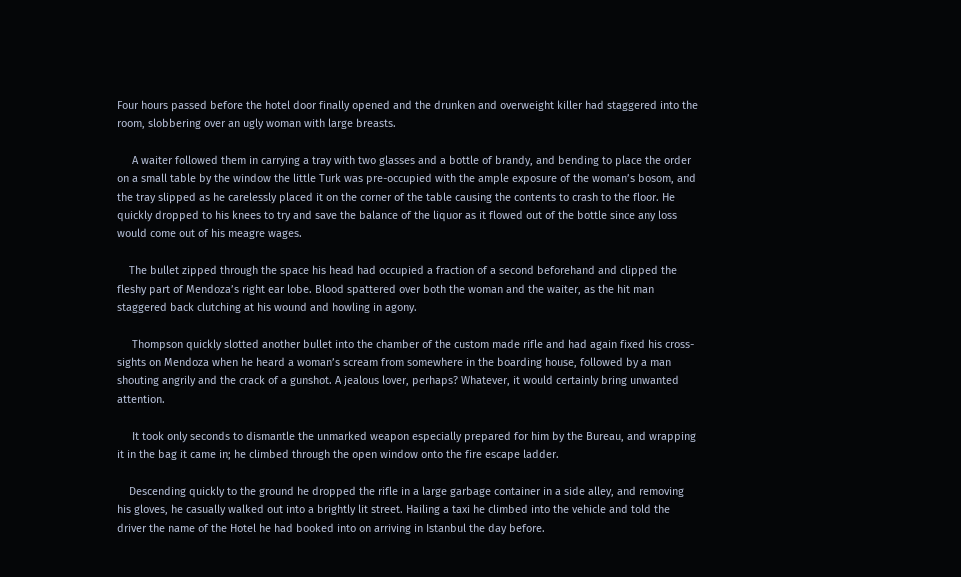Four hours passed before the hotel door finally opened and the drunken and overweight killer had staggered into the room, slobbering over an ugly woman with large breasts.

     A waiter followed them in carrying a tray with two glasses and a bottle of brandy, and bending to place the order on a small table by the window the little Turk was pre-occupied with the ample exposure of the woman’s bosom, and the tray slipped as he carelessly placed it on the corner of the table causing the contents to crash to the floor. He quickly dropped to his knees to try and save the balance of the liquor as it flowed out of the bottle since any loss would come out of his meagre wages.

    The bullet zipped through the space his head had occupied a fraction of a second beforehand and clipped the fleshy part of Mendoza’s right ear lobe. Blood spattered over both the woman and the waiter, as the hit man staggered back clutching at his wound and howling in agony.

     Thompson quickly slotted another bullet into the chamber of the custom made rifle and had again fixed his cross-sights on Mendoza when he heard a woman’s scream from somewhere in the boarding house, followed by a man shouting angrily and the crack of a gunshot. A jealous lover, perhaps? Whatever, it would certainly bring unwanted attention.

     It took only seconds to dismantle the unmarked weapon especially prepared for him by the Bureau, and wrapping it in the bag it came in; he climbed through the open window onto the fire escape ladder.

    Descending quickly to the ground he dropped the rifle in a large garbage container in a side alley, and removing his gloves, he casually walked out into a brightly lit street. Hailing a taxi he climbed into the vehicle and told the driver the name of the Hotel he had booked into on arriving in Istanbul the day before.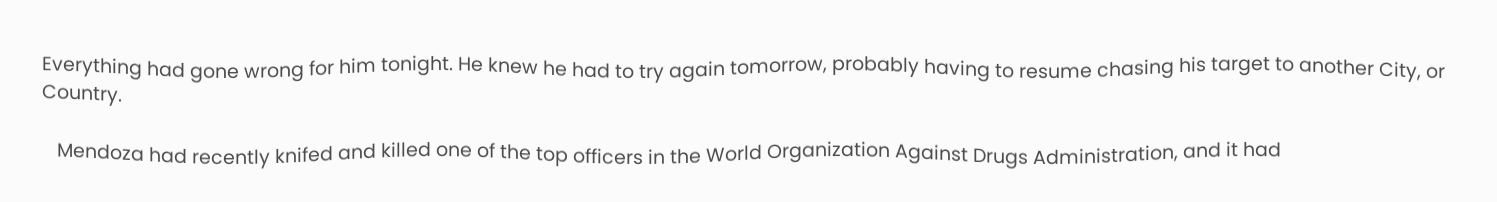Everything had gone wrong for him tonight. He knew he had to try again tomorrow, probably having to resume chasing his target to another City, or Country.

   Mendoza had recently knifed and killed one of the top officers in the World Organization Against Drugs Administration, and it had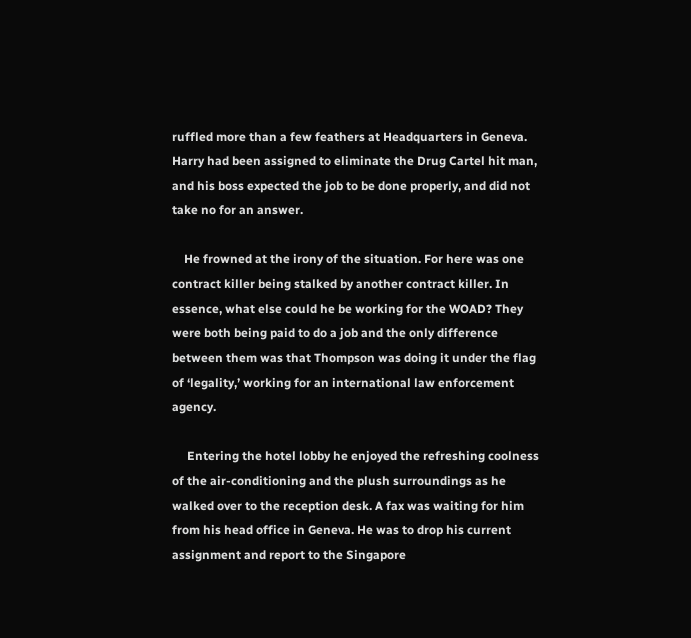ruffled more than a few feathers at Headquarters in Geneva. Harry had been assigned to eliminate the Drug Cartel hit man, and his boss expected the job to be done properly, and did not take no for an answer.

    He frowned at the irony of the situation. For here was one contract killer being stalked by another contract killer. In essence, what else could he be working for the WOAD? They were both being paid to do a job and the only difference between them was that Thompson was doing it under the flag of ‘legality,’ working for an international law enforcement agency.

     Entering the hotel lobby he enjoyed the refreshing coolness of the air-conditioning and the plush surroundings as he walked over to the reception desk. A fax was waiting for him from his head office in Geneva. He was to drop his current assignment and report to the Singapore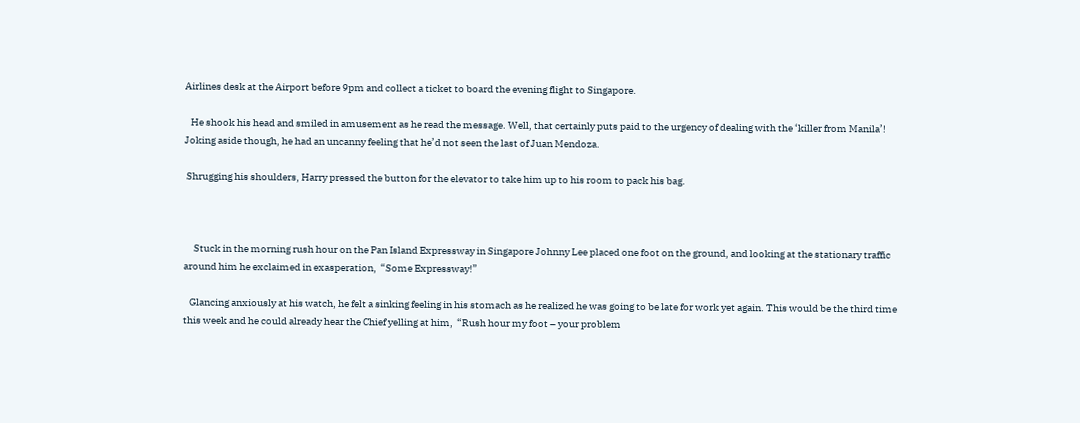Airlines desk at the Airport before 9pm and collect a ticket to board the evening flight to Singapore.

   He shook his head and smiled in amusement as he read the message. Well, that certainly puts paid to the urgency of dealing with the ‘killer from Manila’! Joking aside though, he had an uncanny feeling that he’d not seen the last of Juan Mendoza.

 Shrugging his shoulders, Harry pressed the button for the elevator to take him up to his room to pack his bag.



     Stuck in the morning rush hour on the Pan Island Expressway in Singapore Johnny Lee placed one foot on the ground, and looking at the stationary traffic around him he exclaimed in exasperation,  “Some Expressway!”

   Glancing anxiously at his watch, he felt a sinking feeling in his stomach as he realized he was going to be late for work yet again. This would be the third time this week and he could already hear the Chief yelling at him,  “Rush hour my foot – your problem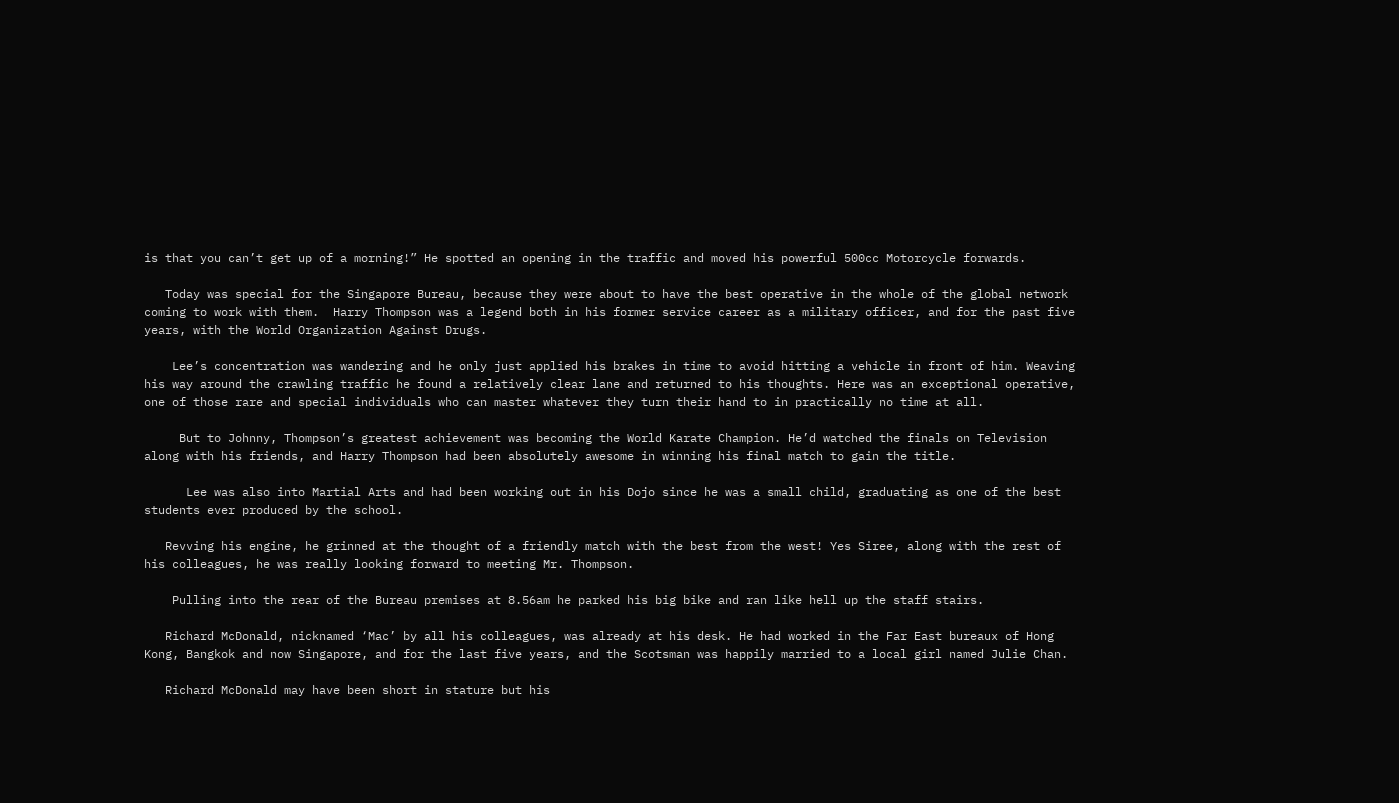is that you can’t get up of a morning!” He spotted an opening in the traffic and moved his powerful 500cc Motorcycle forwards.

   Today was special for the Singapore Bureau, because they were about to have the best operative in the whole of the global network coming to work with them.  Harry Thompson was a legend both in his former service career as a military officer, and for the past five years, with the World Organization Against Drugs.

    Lee’s concentration was wandering and he only just applied his brakes in time to avoid hitting a vehicle in front of him. Weaving his way around the crawling traffic he found a relatively clear lane and returned to his thoughts. Here was an exceptional operative, one of those rare and special individuals who can master whatever they turn their hand to in practically no time at all.

     But to Johnny, Thompson’s greatest achievement was becoming the World Karate Champion. He’d watched the finals on Television along with his friends, and Harry Thompson had been absolutely awesome in winning his final match to gain the title.

      Lee was also into Martial Arts and had been working out in his Dojo since he was a small child, graduating as one of the best students ever produced by the school.

   Revving his engine, he grinned at the thought of a friendly match with the best from the west! Yes Siree, along with the rest of his colleagues, he was really looking forward to meeting Mr. Thompson.

    Pulling into the rear of the Bureau premises at 8.56am he parked his big bike and ran like hell up the staff stairs.

   Richard McDonald, nicknamed ‘Mac’ by all his colleagues, was already at his desk. He had worked in the Far East bureaux of Hong Kong, Bangkok and now Singapore, and for the last five years, and the Scotsman was happily married to a local girl named Julie Chan.

   Richard McDonald may have been short in stature but his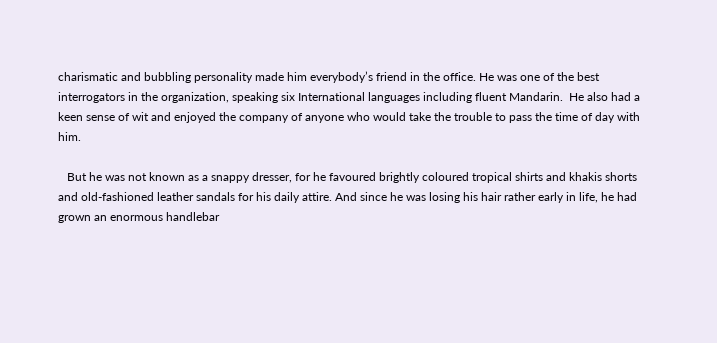charismatic and bubbling personality made him everybody’s friend in the office. He was one of the best interrogators in the organization, speaking six International languages including fluent Mandarin.  He also had a keen sense of wit and enjoyed the company of anyone who would take the trouble to pass the time of day with him.

   But he was not known as a snappy dresser, for he favoured brightly coloured tropical shirts and khakis shorts and old-fashioned leather sandals for his daily attire. And since he was losing his hair rather early in life, he had grown an enormous handlebar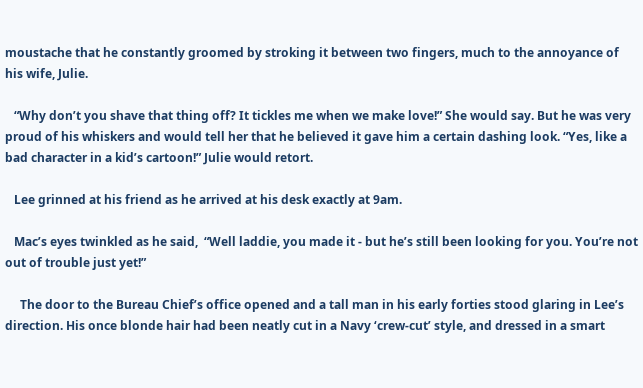moustache that he constantly groomed by stroking it between two fingers, much to the annoyance of his wife, Julie.

   “Why don’t you shave that thing off? It tickles me when we make love!” She would say. But he was very proud of his whiskers and would tell her that he believed it gave him a certain dashing look. “Yes, like a bad character in a kid’s cartoon!” Julie would retort.

   Lee grinned at his friend as he arrived at his desk exactly at 9am.

   Mac’s eyes twinkled as he said,  “Well laddie, you made it - but he’s still been looking for you. You’re not out of trouble just yet!”

     The door to the Bureau Chief’s office opened and a tall man in his early forties stood glaring in Lee’s direction. His once blonde hair had been neatly cut in a Navy ‘crew-cut’ style, and dressed in a smart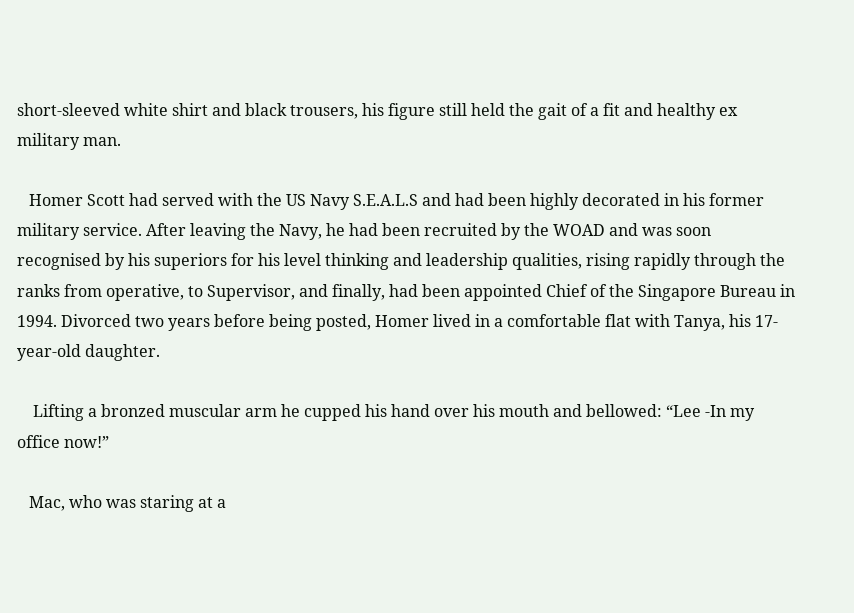short-sleeved white shirt and black trousers, his figure still held the gait of a fit and healthy ex military man.

   Homer Scott had served with the US Navy S.E.A.L.S and had been highly decorated in his former military service. After leaving the Navy, he had been recruited by the WOAD and was soon recognised by his superiors for his level thinking and leadership qualities, rising rapidly through the ranks from operative, to Supervisor, and finally, had been appointed Chief of the Singapore Bureau in 1994. Divorced two years before being posted, Homer lived in a comfortable flat with Tanya, his 17-year-old daughter.

    Lifting a bronzed muscular arm he cupped his hand over his mouth and bellowed: “Lee -In my office now!”

   Mac, who was staring at a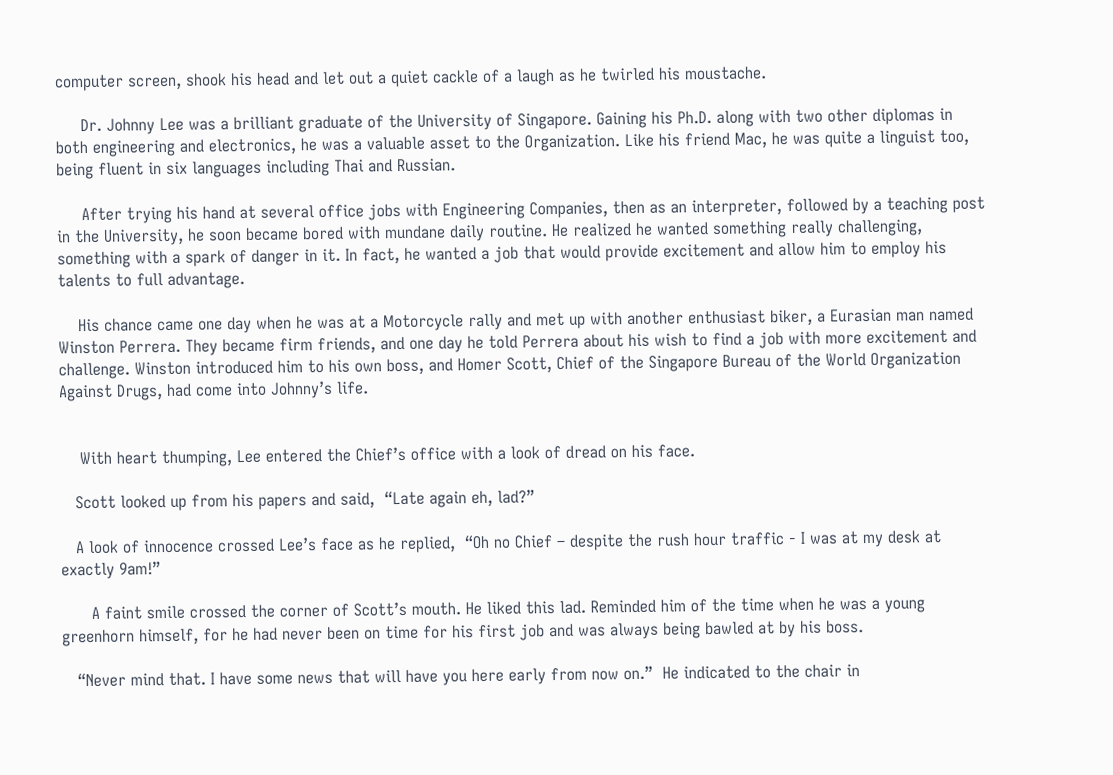computer screen, shook his head and let out a quiet cackle of a laugh as he twirled his moustache.

     Dr. Johnny Lee was a brilliant graduate of the University of Singapore. Gaining his Ph.D. along with two other diplomas in both engineering and electronics, he was a valuable asset to the Organization. Like his friend Mac, he was quite a linguist too, being fluent in six languages including Thai and Russian.

     After trying his hand at several office jobs with Engineering Companies, then as an interpreter, followed by a teaching post in the University, he soon became bored with mundane daily routine. He realized he wanted something really challenging, something with a spark of danger in it. In fact, he wanted a job that would provide excitement and allow him to employ his talents to full advantage.

    His chance came one day when he was at a Motorcycle rally and met up with another enthusiast biker, a Eurasian man named Winston Perrera. They became firm friends, and one day he told Perrera about his wish to find a job with more excitement and challenge. Winston introduced him to his own boss, and Homer Scott, Chief of the Singapore Bureau of the World Organization Against Drugs, had come into Johnny’s life.


    With heart thumping, Lee entered the Chief’s office with a look of dread on his face.

   Scott looked up from his papers and said,  “Late again eh, lad?”

   A look of innocence crossed Lee’s face as he replied,  “Oh no Chief – despite the rush hour traffic - I was at my desk at exactly 9am!”

      A faint smile crossed the corner of Scott’s mouth. He liked this lad. Reminded him of the time when he was a young greenhorn himself, for he had never been on time for his first job and was always being bawled at by his boss.

   “Never mind that. I have some news that will have you here early from now on.”  He indicated to the chair in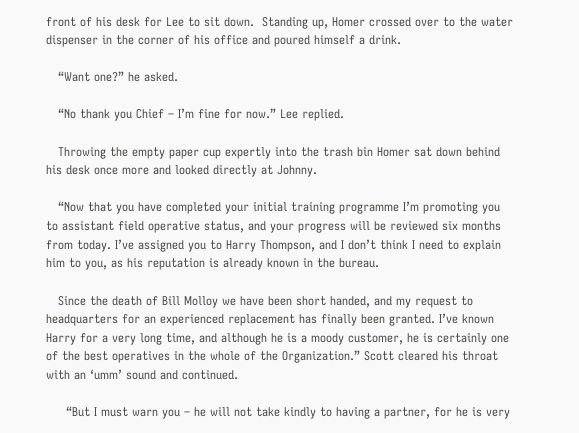front of his desk for Lee to sit down.  Standing up, Homer crossed over to the water dispenser in the corner of his office and poured himself a drink.

   “Want one?” he asked.

   “No thank you Chief – I’m fine for now.” Lee replied.

   Throwing the empty paper cup expertly into the trash bin Homer sat down behind his desk once more and looked directly at Johnny.

   “Now that you have completed your initial training programme I’m promoting you to assistant field operative status, and your progress will be reviewed six months from today. I’ve assigned you to Harry Thompson, and I don’t think I need to explain him to you, as his reputation is already known in the bureau.

   Since the death of Bill Molloy we have been short handed, and my request to headquarters for an experienced replacement has finally been granted. I’ve known Harry for a very long time, and although he is a moody customer, he is certainly one of the best operatives in the whole of the Organization.” Scott cleared his throat with an ‘umm’ sound and continued.

     “But I must warn you – he will not take kindly to having a partner, for he is very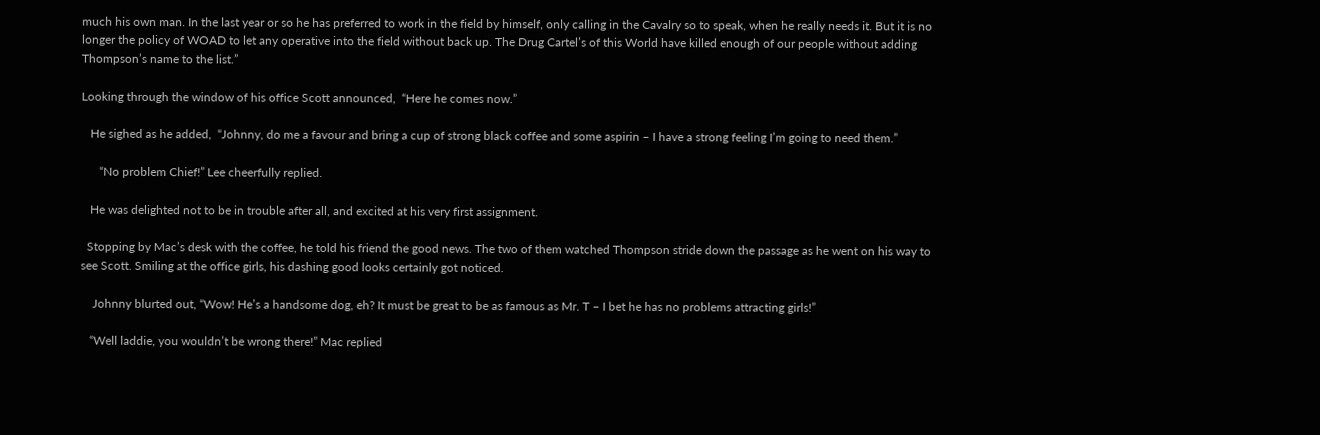much his own man. In the last year or so he has preferred to work in the field by himself, only calling in the Cavalry so to speak, when he really needs it. But it is no longer the policy of WOAD to let any operative into the field without back up. The Drug Cartel’s of this World have killed enough of our people without adding Thompson’s name to the list.”

Looking through the window of his office Scott announced,  “Here he comes now.”

   He sighed as he added,  “Johnny, do me a favour and bring a cup of strong black coffee and some aspirin – I have a strong feeling I’m going to need them.”

      “No problem Chief!” Lee cheerfully replied.

   He was delighted not to be in trouble after all, and excited at his very first assignment.

  Stopping by Mac’s desk with the coffee, he told his friend the good news. The two of them watched Thompson stride down the passage as he went on his way to see Scott. Smiling at the office girls, his dashing good looks certainly got noticed.

    Johnny blurted out, “Wow! He’s a handsome dog, eh? It must be great to be as famous as Mr. T – I bet he has no problems attracting girls!”

   “Well laddie, you wouldn’t be wrong there!” Mac replied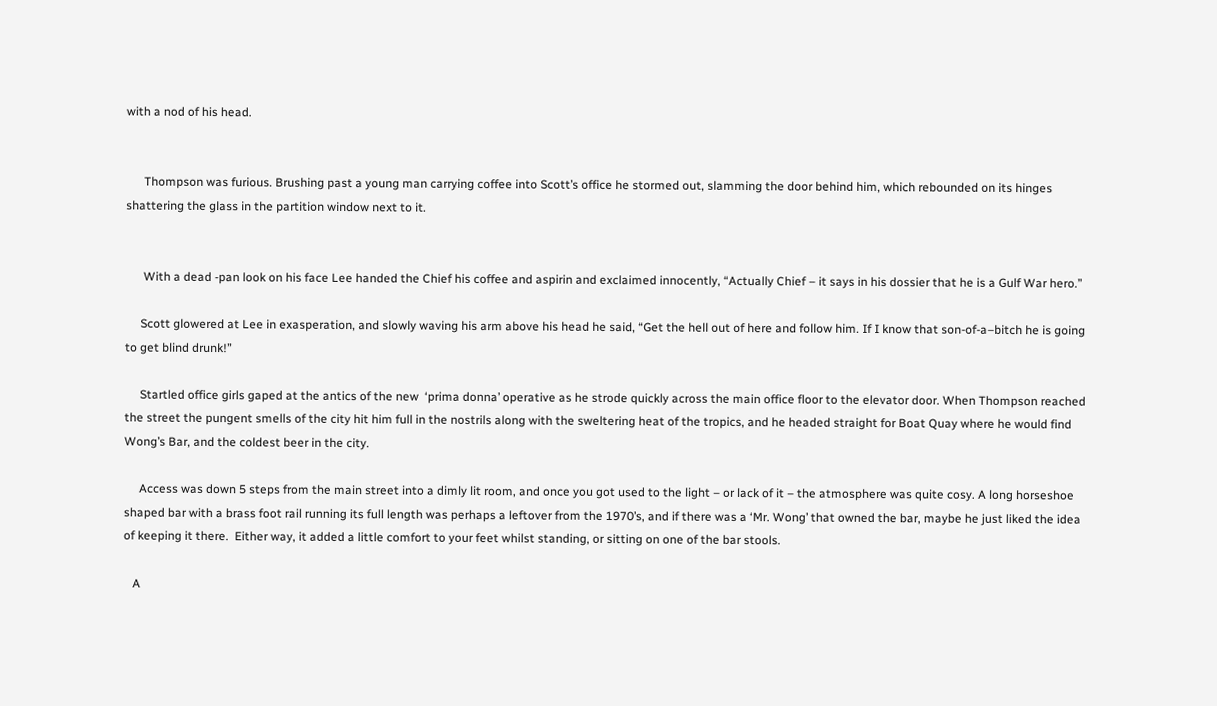with a nod of his head.


      Thompson was furious. Brushing past a young man carrying coffee into Scott’s office he stormed out, slamming the door behind him, which rebounded on its hinges shattering the glass in the partition window next to it.


      With a dead -pan look on his face Lee handed the Chief his coffee and aspirin and exclaimed innocently, “Actually Chief – it says in his dossier that he is a Gulf War hero.”

     Scott glowered at Lee in exasperation, and slowly waving his arm above his head he said, “Get the hell out of here and follow him. If I know that son-of-a–bitch he is going to get blind drunk!”

     Startled office girls gaped at the antics of the new  ‘prima donna’ operative as he strode quickly across the main office floor to the elevator door. When Thompson reached the street the pungent smells of the city hit him full in the nostrils along with the sweltering heat of the tropics, and he headed straight for Boat Quay where he would find Wong’s Bar, and the coldest beer in the city.

     Access was down 5 steps from the main street into a dimly lit room, and once you got used to the light – or lack of it – the atmosphere was quite cosy. A long horseshoe shaped bar with a brass foot rail running its full length was perhaps a leftover from the 1970’s, and if there was a ‘Mr. Wong’ that owned the bar, maybe he just liked the idea of keeping it there.  Either way, it added a little comfort to your feet whilst standing, or sitting on one of the bar stools.

   A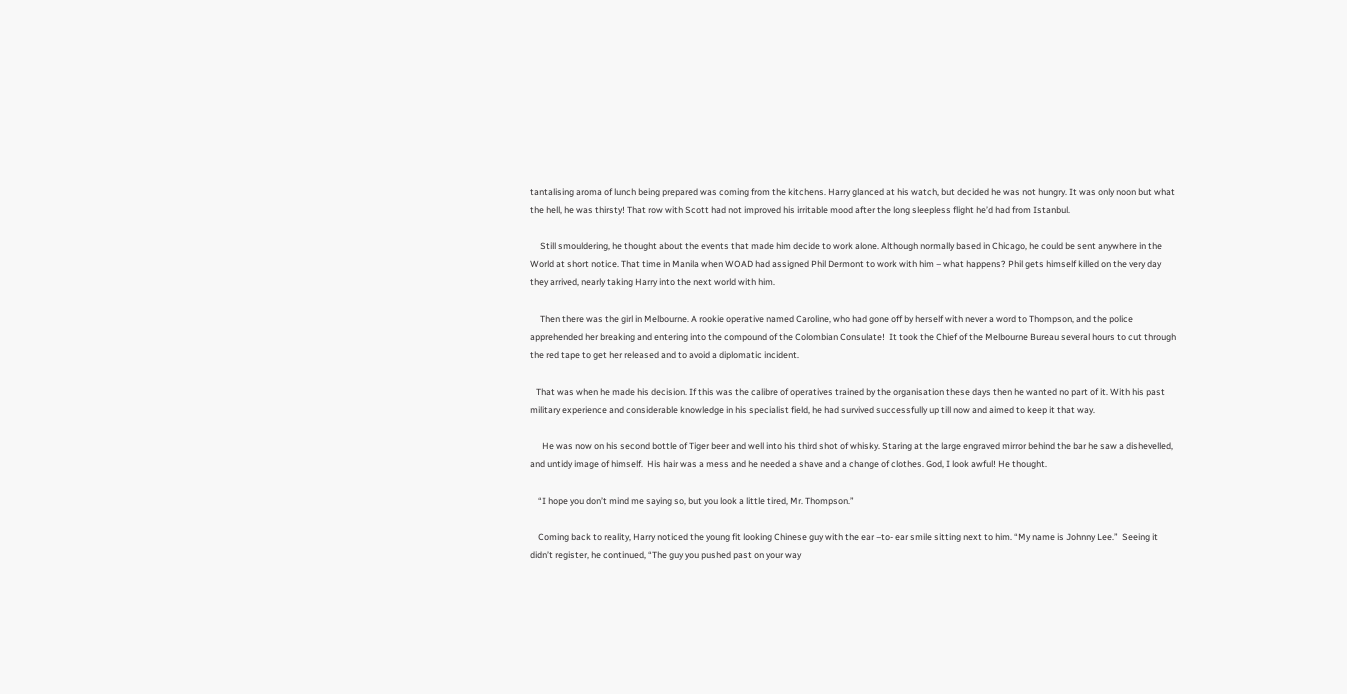tantalising aroma of lunch being prepared was coming from the kitchens. Harry glanced at his watch, but decided he was not hungry. It was only noon but what the hell, he was thirsty! That row with Scott had not improved his irritable mood after the long sleepless flight he’d had from Istanbul.

     Still smouldering, he thought about the events that made him decide to work alone. Although normally based in Chicago, he could be sent anywhere in the World at short notice. That time in Manila when WOAD had assigned Phil Dermont to work with him – what happens? Phil gets himself killed on the very day they arrived, nearly taking Harry into the next world with him.

     Then there was the girl in Melbourne. A rookie operative named Caroline, who had gone off by herself with never a word to Thompson, and the police apprehended her breaking and entering into the compound of the Colombian Consulate!  It took the Chief of the Melbourne Bureau several hours to cut through the red tape to get her released and to avoid a diplomatic incident.

   That was when he made his decision. If this was the calibre of operatives trained by the organisation these days then he wanted no part of it. With his past military experience and considerable knowledge in his specialist field, he had survived successfully up till now and aimed to keep it that way.

      He was now on his second bottle of Tiger beer and well into his third shot of whisky. Staring at the large engraved mirror behind the bar he saw a dishevelled, and untidy image of himself.  His hair was a mess and he needed a shave and a change of clothes. God, I look awful! He thought.

    “I hope you don’t mind me saying so, but you look a little tired, Mr. Thompson.”

    Coming back to reality, Harry noticed the young fit looking Chinese guy with the ear –to- ear smile sitting next to him. “My name is Johnny Lee.”  Seeing it didn’t register, he continued, “The guy you pushed past on your way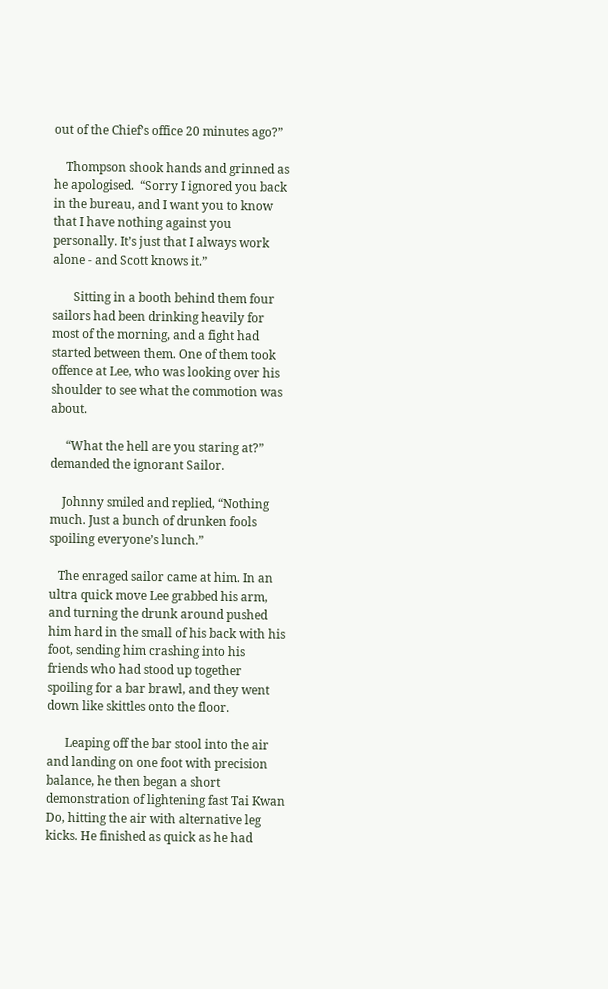out of the Chief’s office 20 minutes ago?”

    Thompson shook hands and grinned as he apologised.  “Sorry I ignored you back in the bureau, and I want you to know that I have nothing against you personally. It’s just that I always work alone - and Scott knows it.”

       Sitting in a booth behind them four sailors had been drinking heavily for most of the morning, and a fight had started between them. One of them took offence at Lee, who was looking over his shoulder to see what the commotion was about.

     “What the hell are you staring at?” demanded the ignorant Sailor.

    Johnny smiled and replied, “Nothing much. Just a bunch of drunken fools spoiling everyone’s lunch.”

   The enraged sailor came at him. In an ultra quick move Lee grabbed his arm, and turning the drunk around pushed him hard in the small of his back with his foot, sending him crashing into his friends who had stood up together spoiling for a bar brawl, and they went down like skittles onto the floor.

      Leaping off the bar stool into the air and landing on one foot with precision balance, he then began a short demonstration of lightening fast Tai Kwan Do, hitting the air with alternative leg kicks. He finished as quick as he had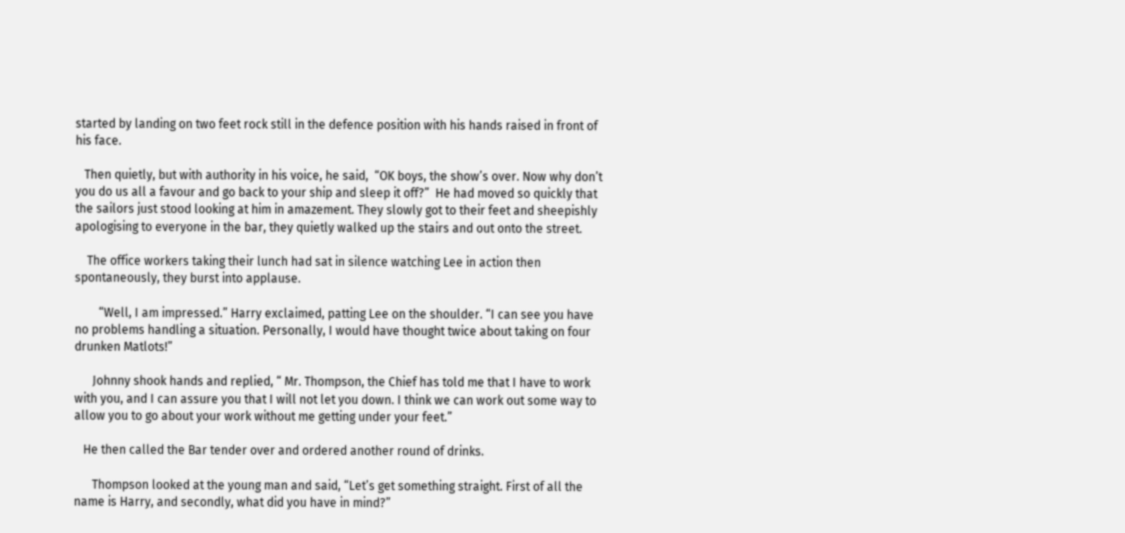started by landing on two feet rock still in the defence position with his hands raised in front of his face.

   Then quietly, but with authority in his voice, he said,  “OK boys, the show’s over. Now why don’t you do us all a favour and go back to your ship and sleep it off?”  He had moved so quickly that the sailors just stood looking at him in amazement. They slowly got to their feet and sheepishly apologising to everyone in the bar, they quietly walked up the stairs and out onto the street.

    The office workers taking their lunch had sat in silence watching Lee in action then spontaneously, they burst into applause.

        “Well, I am impressed.” Harry exclaimed, patting Lee on the shoulder. “I can see you have no problems handling a situation. Personally, I would have thought twice about taking on four drunken Matlots!”

      Johnny shook hands and replied, “ Mr. Thompson, the Chief has told me that I have to work with you, and I can assure you that I will not let you down. I think we can work out some way to allow you to go about your work without me getting under your feet.”

   He then called the Bar tender over and ordered another round of drinks.

      Thompson looked at the young man and said, “Let’s get something straight. First of all the name is Harry, and secondly, what did you have in mind?”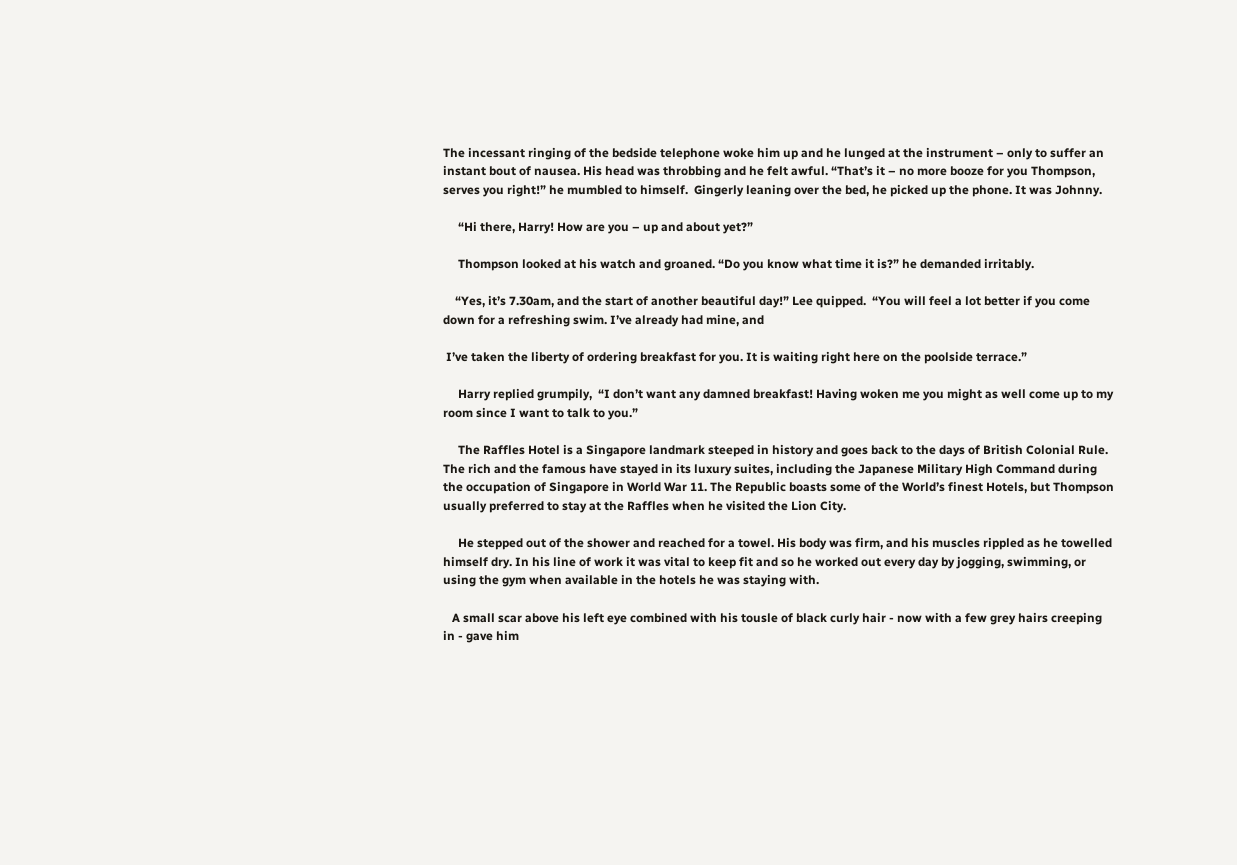The incessant ringing of the bedside telephone woke him up and he lunged at the instrument – only to suffer an instant bout of nausea. His head was throbbing and he felt awful. “That’s it – no more booze for you Thompson, serves you right!” he mumbled to himself.  Gingerly leaning over the bed, he picked up the phone. It was Johnny.

     “Hi there, Harry! How are you – up and about yet?”

     Thompson looked at his watch and groaned. “Do you know what time it is?” he demanded irritably.

    “Yes, it’s 7.30am, and the start of another beautiful day!” Lee quipped.  “You will feel a lot better if you come down for a refreshing swim. I’ve already had mine, and

 I’ve taken the liberty of ordering breakfast for you. It is waiting right here on the poolside terrace.”

     Harry replied grumpily,  “I don’t want any damned breakfast! Having woken me you might as well come up to my room since I want to talk to you.”

     The Raffles Hotel is a Singapore landmark steeped in history and goes back to the days of British Colonial Rule. The rich and the famous have stayed in its luxury suites, including the Japanese Military High Command during the occupation of Singapore in World War 11. The Republic boasts some of the World’s finest Hotels, but Thompson usually preferred to stay at the Raffles when he visited the Lion City.

     He stepped out of the shower and reached for a towel. His body was firm, and his muscles rippled as he towelled himself dry. In his line of work it was vital to keep fit and so he worked out every day by jogging, swimming, or using the gym when available in the hotels he was staying with.

   A small scar above his left eye combined with his tousle of black curly hair - now with a few grey hairs creeping in - gave him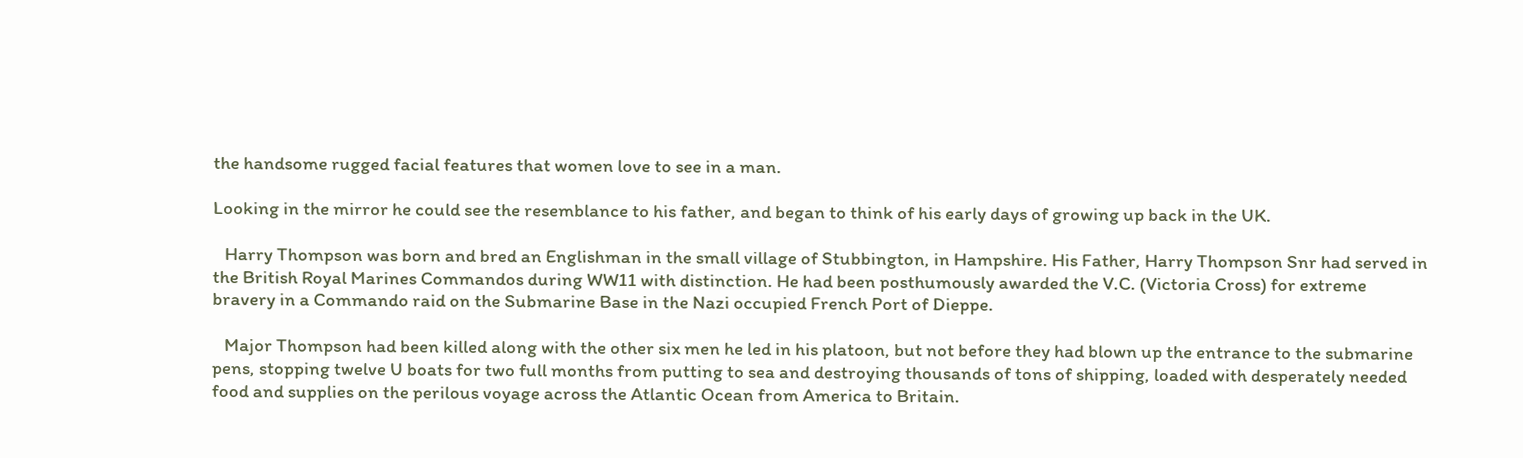the handsome rugged facial features that women love to see in a man.

Looking in the mirror he could see the resemblance to his father, and began to think of his early days of growing up back in the UK.

   Harry Thompson was born and bred an Englishman in the small village of Stubbington, in Hampshire. His Father, Harry Thompson Snr had served in the British Royal Marines Commandos during WW11 with distinction. He had been posthumously awarded the V.C. (Victoria Cross) for extreme bravery in a Commando raid on the Submarine Base in the Nazi occupied French Port of Dieppe.

   Major Thompson had been killed along with the other six men he led in his platoon, but not before they had blown up the entrance to the submarine pens, stopping twelve U boats for two full months from putting to sea and destroying thousands of tons of shipping, loaded with desperately needed food and supplies on the perilous voyage across the Atlantic Ocean from America to Britain.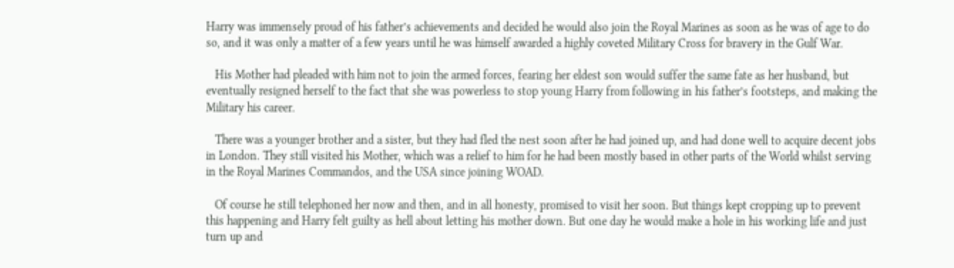Harry was immensely proud of his father’s achievements and decided he would also join the Royal Marines as soon as he was of age to do so, and it was only a matter of a few years until he was himself awarded a highly coveted Military Cross for bravery in the Gulf War.

   His Mother had pleaded with him not to join the armed forces, fearing her eldest son would suffer the same fate as her husband, but eventually resigned herself to the fact that she was powerless to stop young Harry from following in his father’s footsteps, and making the Military his career.

   There was a younger brother and a sister, but they had fled the nest soon after he had joined up, and had done well to acquire decent jobs in London. They still visited his Mother, which was a relief to him for he had been mostly based in other parts of the World whilst serving in the Royal Marines Commandos, and the USA since joining WOAD.

   Of course he still telephoned her now and then, and in all honesty, promised to visit her soon. But things kept cropping up to prevent this happening and Harry felt guilty as hell about letting his mother down. But one day he would make a hole in his working life and just turn up and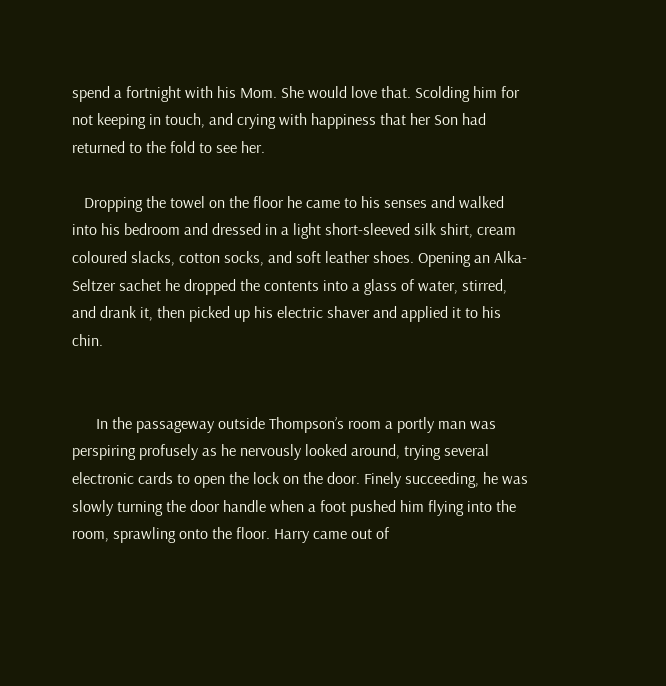spend a fortnight with his Mom. She would love that. Scolding him for not keeping in touch, and crying with happiness that her Son had returned to the fold to see her.

   Dropping the towel on the floor he came to his senses and walked into his bedroom and dressed in a light short-sleeved silk shirt, cream coloured slacks, cotton socks, and soft leather shoes. Opening an Alka-Seltzer sachet he dropped the contents into a glass of water, stirred, and drank it, then picked up his electric shaver and applied it to his chin.


      In the passageway outside Thompson’s room a portly man was perspiring profusely as he nervously looked around, trying several electronic cards to open the lock on the door. Finely succeeding, he was slowly turning the door handle when a foot pushed him flying into the room, sprawling onto the floor. Harry came out of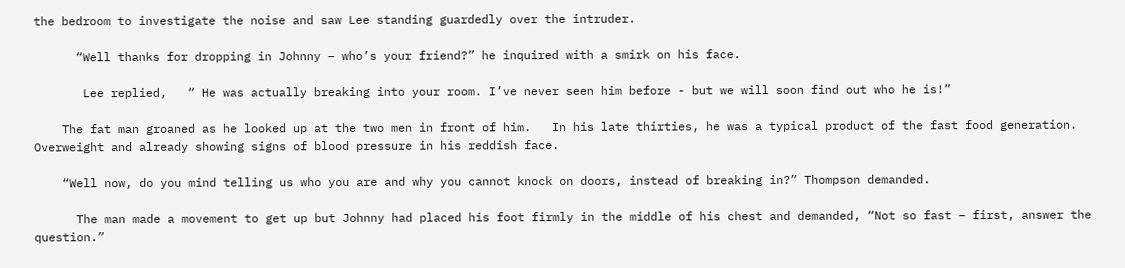the bedroom to investigate the noise and saw Lee standing guardedly over the intruder.

      “Well thanks for dropping in Johnny – who’s your friend?” he inquired with a smirk on his face.

       Lee replied,   “ He was actually breaking into your room. I’ve never seen him before - but we will soon find out who he is!”

    The fat man groaned as he looked up at the two men in front of him.   In his late thirties, he was a typical product of the fast food generation. Overweight and already showing signs of blood pressure in his reddish face.

    “Well now, do you mind telling us who you are and why you cannot knock on doors, instead of breaking in?” Thompson demanded.

      The man made a movement to get up but Johnny had placed his foot firmly in the middle of his chest and demanded, “Not so fast – first, answer the question.”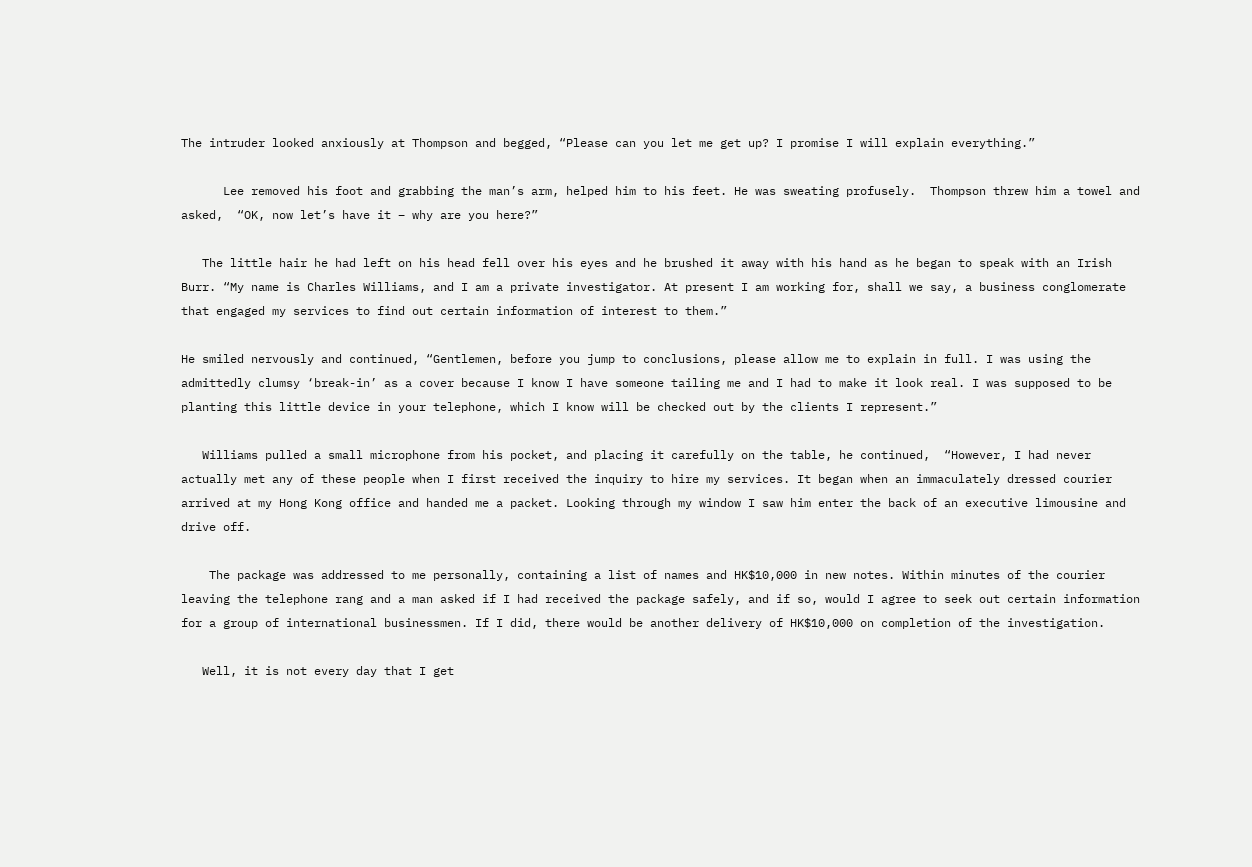The intruder looked anxiously at Thompson and begged, “Please can you let me get up? I promise I will explain everything.”

      Lee removed his foot and grabbing the man’s arm, helped him to his feet. He was sweating profusely.  Thompson threw him a towel and asked,  “OK, now let’s have it – why are you here?”

   The little hair he had left on his head fell over his eyes and he brushed it away with his hand as he began to speak with an Irish Burr. “My name is Charles Williams, and I am a private investigator. At present I am working for, shall we say, a business conglomerate that engaged my services to find out certain information of interest to them.”

He smiled nervously and continued, “Gentlemen, before you jump to conclusions, please allow me to explain in full. I was using the admittedly clumsy ‘break-in’ as a cover because I know I have someone tailing me and I had to make it look real. I was supposed to be planting this little device in your telephone, which I know will be checked out by the clients I represent.”

   Williams pulled a small microphone from his pocket, and placing it carefully on the table, he continued,  “However, I had never actually met any of these people when I first received the inquiry to hire my services. It began when an immaculately dressed courier arrived at my Hong Kong office and handed me a packet. Looking through my window I saw him enter the back of an executive limousine and drive off.

    The package was addressed to me personally, containing a list of names and HK$10,000 in new notes. Within minutes of the courier leaving the telephone rang and a man asked if I had received the package safely, and if so, would I agree to seek out certain information for a group of international businessmen. If I did, there would be another delivery of HK$10,000 on completion of the investigation.

   Well, it is not every day that I get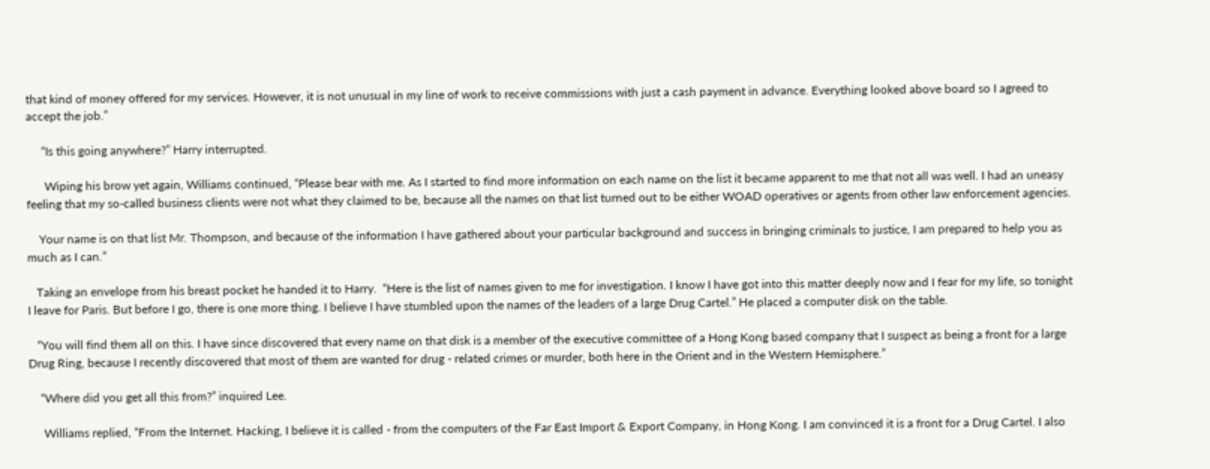that kind of money offered for my services. However, it is not unusual in my line of work to receive commissions with just a cash payment in advance. Everything looked above board so I agreed to accept the job.”

     “Is this going anywhere?” Harry interrupted.

      Wiping his brow yet again, Williams continued, “Please bear with me. As I started to find more information on each name on the list it became apparent to me that not all was well. I had an uneasy feeling that my so-called business clients were not what they claimed to be, because all the names on that list turned out to be either WOAD operatives or agents from other law enforcement agencies.

    Your name is on that list Mr. Thompson, and because of the information I have gathered about your particular background and success in bringing criminals to justice, I am prepared to help you as much as I can.”

   Taking an envelope from his breast pocket he handed it to Harry.  “Here is the list of names given to me for investigation. I know I have got into this matter deeply now and I fear for my life, so tonight I leave for Paris. But before I go, there is one more thing. I believe I have stumbled upon the names of the leaders of a large Drug Cartel.” He placed a computer disk on the table.

   “You will find them all on this. I have since discovered that every name on that disk is a member of the executive committee of a Hong Kong based company that I suspect as being a front for a large Drug Ring, because I recently discovered that most of them are wanted for drug - related crimes or murder, both here in the Orient and in the Western Hemisphere.”

    “Where did you get all this from?” inquired Lee.

     Williams replied, “From the Internet. Hacking, I believe it is called - from the computers of the Far East Import & Export Company, in Hong Kong. I am convinced it is a front for a Drug Cartel. I also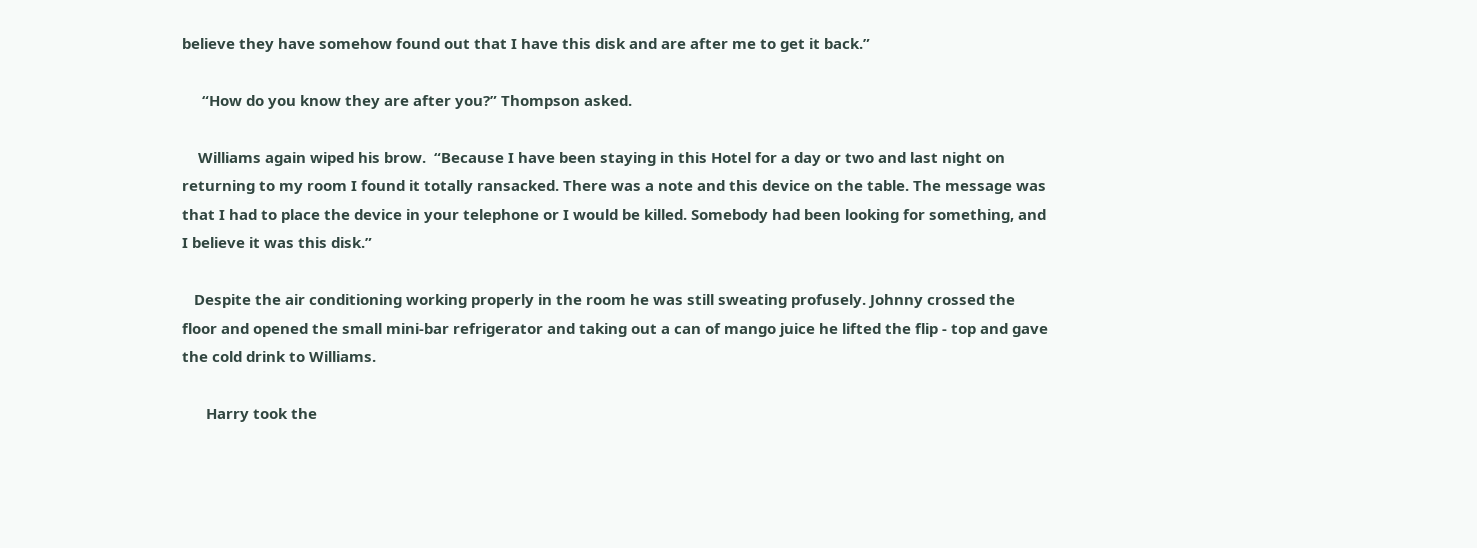believe they have somehow found out that I have this disk and are after me to get it back.”

     “How do you know they are after you?” Thompson asked.

    Williams again wiped his brow.  “Because I have been staying in this Hotel for a day or two and last night on returning to my room I found it totally ransacked. There was a note and this device on the table. The message was that I had to place the device in your telephone or I would be killed. Somebody had been looking for something, and I believe it was this disk.”

   Despite the air conditioning working properly in the room he was still sweating profusely. Johnny crossed the floor and opened the small mini-bar refrigerator and taking out a can of mango juice he lifted the flip - top and gave the cold drink to Williams.

      Harry took the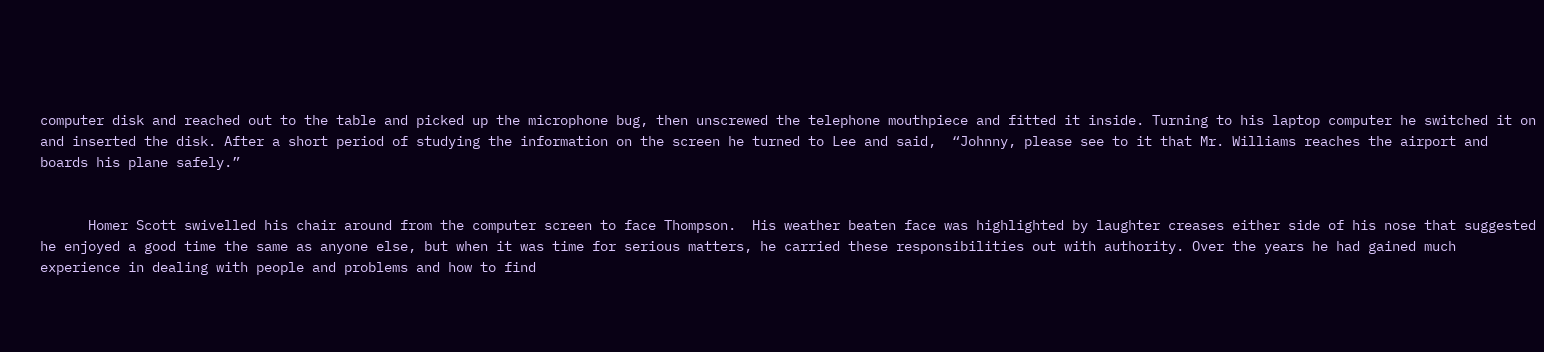computer disk and reached out to the table and picked up the microphone bug, then unscrewed the telephone mouthpiece and fitted it inside. Turning to his laptop computer he switched it on and inserted the disk. After a short period of studying the information on the screen he turned to Lee and said,  “Johnny, please see to it that Mr. Williams reaches the airport and boards his plane safely.”


      Homer Scott swivelled his chair around from the computer screen to face Thompson.  His weather beaten face was highlighted by laughter creases either side of his nose that suggested he enjoyed a good time the same as anyone else, but when it was time for serious matters, he carried these responsibilities out with authority. Over the years he had gained much experience in dealing with people and problems and how to find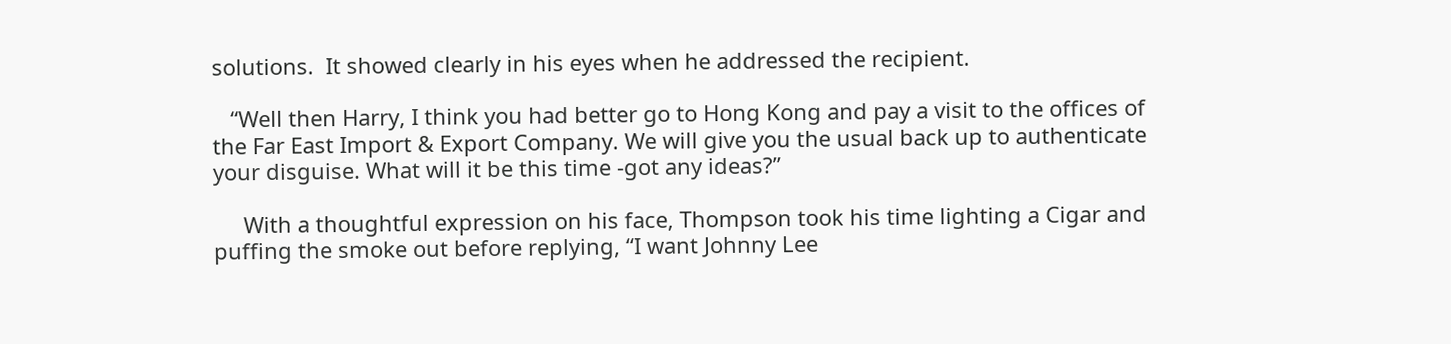solutions.  It showed clearly in his eyes when he addressed the recipient.

   “Well then Harry, I think you had better go to Hong Kong and pay a visit to the offices of the Far East Import & Export Company. We will give you the usual back up to authenticate your disguise. What will it be this time -got any ideas?”

     With a thoughtful expression on his face, Thompson took his time lighting a Cigar and puffing the smoke out before replying, “I want Johnny Lee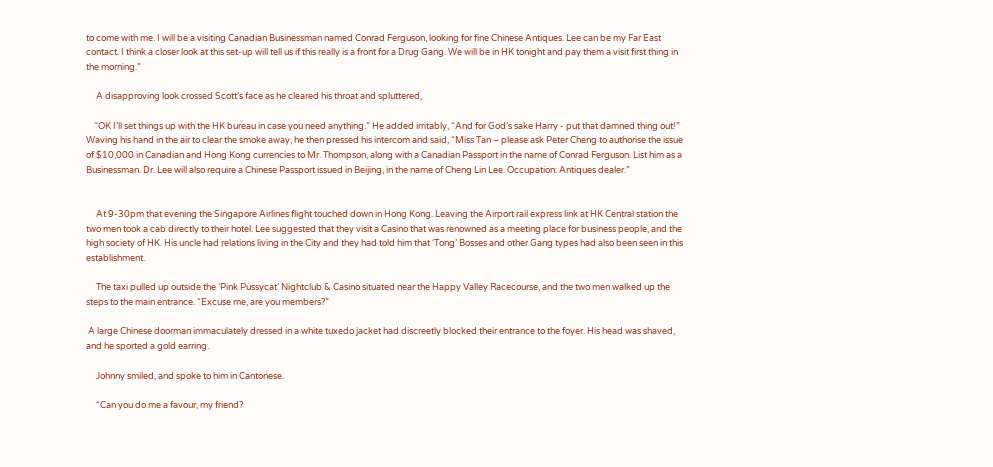to come with me. I will be a visiting Canadian Businessman named Conrad Ferguson, looking for fine Chinese Antiques. Lee can be my Far East contact. I think a closer look at this set-up will tell us if this really is a front for a Drug Gang. We will be in HK tonight and pay them a visit first thing in the morning.”

     A disapproving look crossed Scott’s face as he cleared his throat and spluttered,

    “OK I’ll set things up with the HK bureau in case you need anything.” He added irritably, “And for God’s sake Harry - put that damned thing out!”  Waving his hand in the air to clear the smoke away, he then pressed his intercom and said, “Miss Tan – please ask Peter Cheng to authorise the issue of $10,000 in Canadian and Hong Kong currencies to Mr. Thompson, along with a Canadian Passport in the name of Conrad Ferguson. List him as a Businessman. Dr. Lee will also require a Chinese Passport issued in Beijing, in the name of Cheng Lin Lee. Occupation: Antiques dealer.”


     At 9-30pm that evening the Singapore Airlines flight touched down in Hong Kong. Leaving the Airport rail express link at HK Central station the two men took a cab directly to their hotel. Lee suggested that they visit a Casino that was renowned as a meeting place for business people, and the high society of HK. His uncle had relations living in the City and they had told him that ‘Tong’ Bosses and other Gang types had also been seen in this establishment.

     The taxi pulled up outside the ‘Pink Pussycat’ Nightclub & Casino situated near the Happy Valley Racecourse, and the two men walked up the steps to the main entrance. “Excuse me, are you members?”

 A large Chinese doorman immaculately dressed in a white tuxedo jacket had discreetly blocked their entrance to the foyer. His head was shaved, and he sported a gold earring.

     Johnny smiled, and spoke to him in Cantonese.

     “Can you do me a favour, my friend?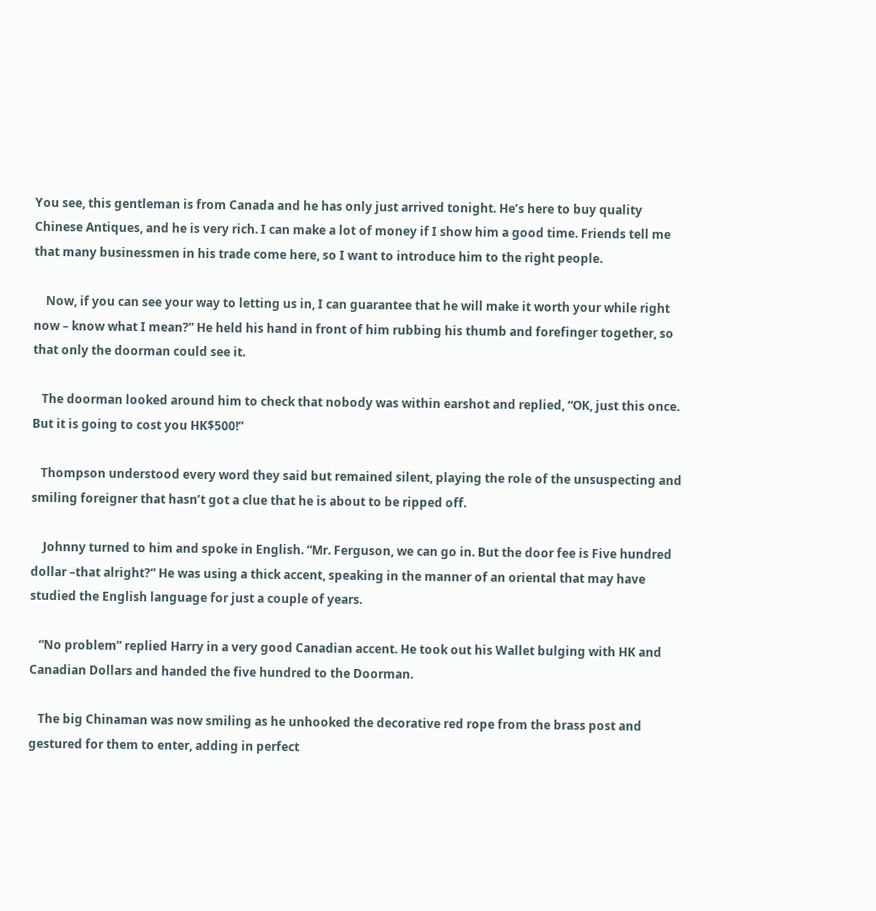You see, this gentleman is from Canada and he has only just arrived tonight. He’s here to buy quality Chinese Antiques, and he is very rich. I can make a lot of money if I show him a good time. Friends tell me that many businessmen in his trade come here, so I want to introduce him to the right people.

    Now, if you can see your way to letting us in, I can guarantee that he will make it worth your while right now – know what I mean?” He held his hand in front of him rubbing his thumb and forefinger together, so that only the doorman could see it.

   The doorman looked around him to check that nobody was within earshot and replied, “OK, just this once. But it is going to cost you HK$500!”

   Thompson understood every word they said but remained silent, playing the role of the unsuspecting and smiling foreigner that hasn’t got a clue that he is about to be ripped off.

    Johnny turned to him and spoke in English. “Mr. Ferguson, we can go in. But the door fee is Five hundred dollar –that alright?” He was using a thick accent, speaking in the manner of an oriental that may have studied the English language for just a couple of years.

   “No problem” replied Harry in a very good Canadian accent. He took out his Wallet bulging with HK and Canadian Dollars and handed the five hundred to the Doorman.

   The big Chinaman was now smiling as he unhooked the decorative red rope from the brass post and gestured for them to enter, adding in perfect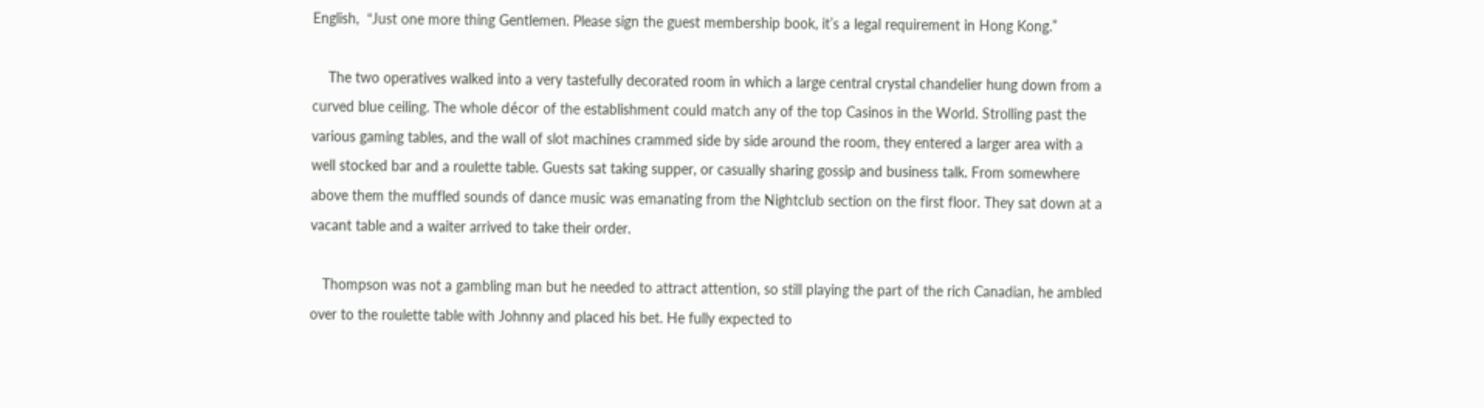English,  “Just one more thing Gentlemen. Please sign the guest membership book, it’s a legal requirement in Hong Kong.”

    The two operatives walked into a very tastefully decorated room in which a large central crystal chandelier hung down from a curved blue ceiling. The whole décor of the establishment could match any of the top Casinos in the World. Strolling past the various gaming tables, and the wall of slot machines crammed side by side around the room, they entered a larger area with a well stocked bar and a roulette table. Guests sat taking supper, or casually sharing gossip and business talk. From somewhere above them the muffled sounds of dance music was emanating from the Nightclub section on the first floor. They sat down at a vacant table and a waiter arrived to take their order.

   Thompson was not a gambling man but he needed to attract attention, so still playing the part of the rich Canadian, he ambled over to the roulette table with Johnny and placed his bet. He fully expected to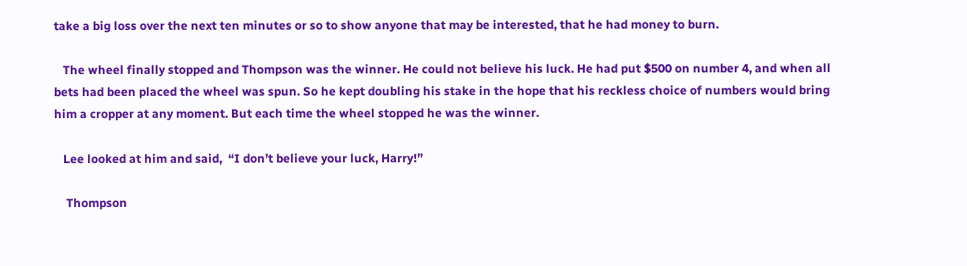take a big loss over the next ten minutes or so to show anyone that may be interested, that he had money to burn.

   The wheel finally stopped and Thompson was the winner. He could not believe his luck. He had put $500 on number 4, and when all bets had been placed the wheel was spun. So he kept doubling his stake in the hope that his reckless choice of numbers would bring him a cropper at any moment. But each time the wheel stopped he was the winner.

   Lee looked at him and said,  “I don’t believe your luck, Harry!”

    Thompson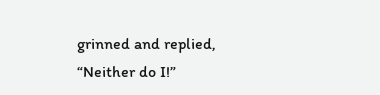grinned and replied, “Neither do I!”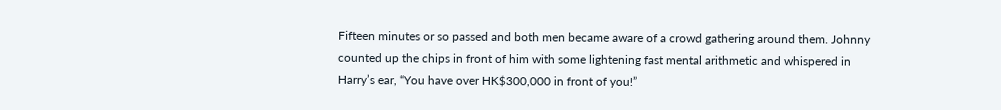Fifteen minutes or so passed and both men became aware of a crowd gathering around them. Johnny counted up the chips in front of him with some lightening fast mental arithmetic and whispered in Harry’s ear, “You have over HK$300,000 in front of you!”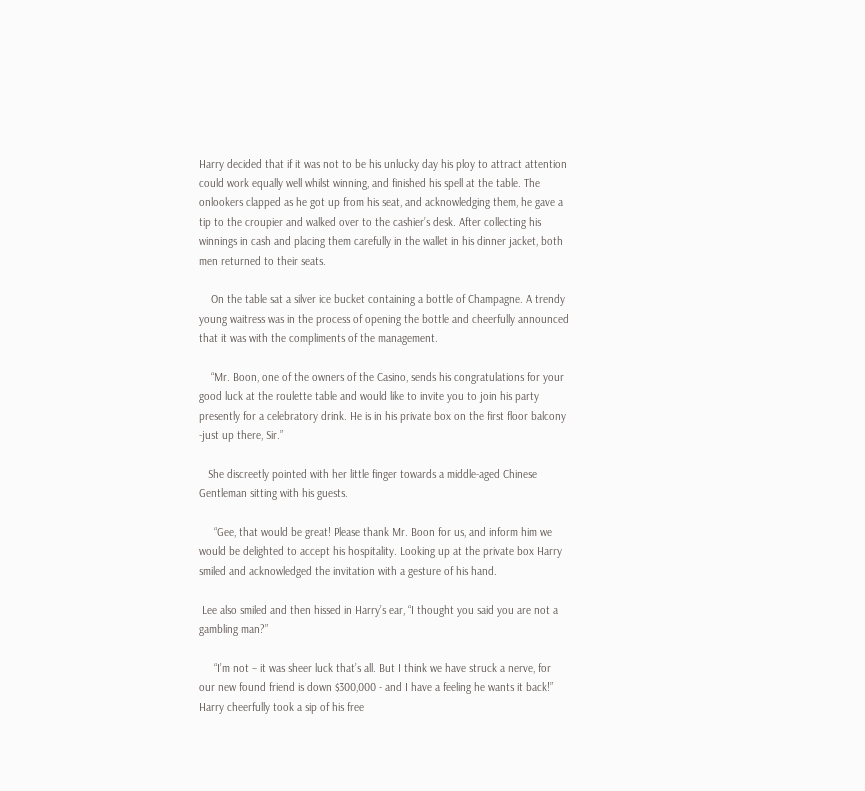Harry decided that if it was not to be his unlucky day his ploy to attract attention could work equally well whilst winning, and finished his spell at the table. The onlookers clapped as he got up from his seat, and acknowledging them, he gave a tip to the croupier and walked over to the cashier’s desk. After collecting his winnings in cash and placing them carefully in the wallet in his dinner jacket, both men returned to their seats.

    On the table sat a silver ice bucket containing a bottle of Champagne. A trendy young waitress was in the process of opening the bottle and cheerfully announced that it was with the compliments of the management.

    “Mr. Boon, one of the owners of the Casino, sends his congratulations for your good luck at the roulette table and would like to invite you to join his party presently for a celebratory drink. He is in his private box on the first floor balcony -just up there, Sir.”

   She discreetly pointed with her little finger towards a middle-aged Chinese Gentleman sitting with his guests.

     “Gee, that would be great! Please thank Mr. Boon for us, and inform him we would be delighted to accept his hospitality. Looking up at the private box Harry smiled and acknowledged the invitation with a gesture of his hand.

 Lee also smiled and then hissed in Harry’s ear, “I thought you said you are not a gambling man?”

     “I’m not – it was sheer luck that’s all. But I think we have struck a nerve, for our new found friend is down $300,000 - and I have a feeling he wants it back!”  Harry cheerfully took a sip of his free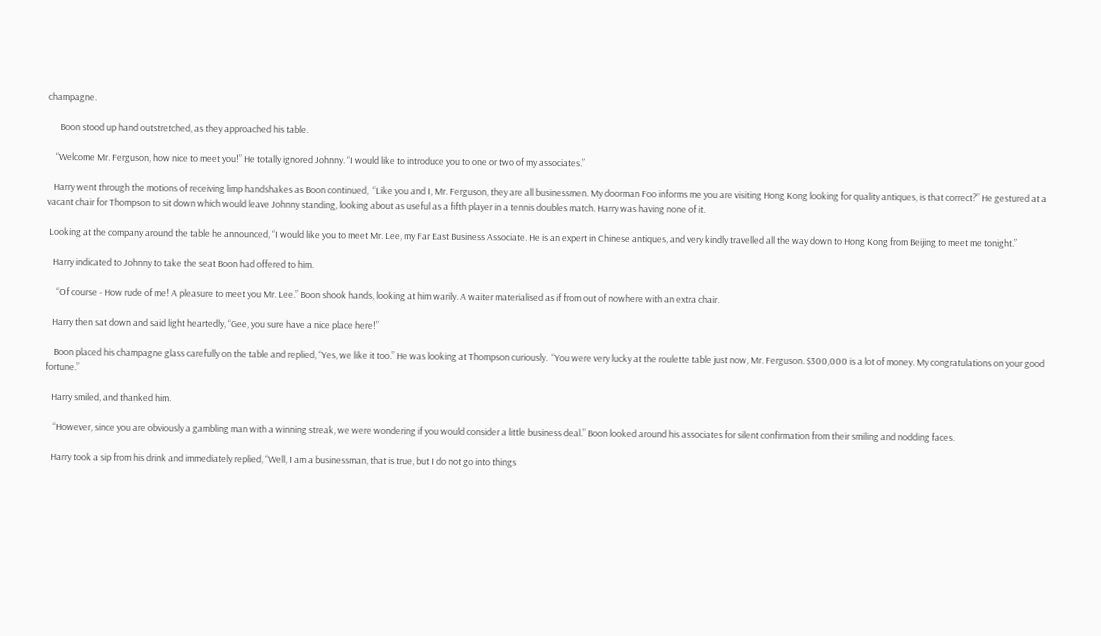champagne.

      Boon stood up hand outstretched, as they approached his table.

    “Welcome Mr. Ferguson, how nice to meet you!” He totally ignored Johnny. “I would like to introduce you to one or two of my associates.”

   Harry went through the motions of receiving limp handshakes as Boon continued,  “Like you and I, Mr. Ferguson, they are all businessmen. My doorman Foo informs me you are visiting Hong Kong looking for quality antiques, is that correct?” He gestured at a vacant chair for Thompson to sit down which would leave Johnny standing, looking about as useful as a fifth player in a tennis doubles match. Harry was having none of it.

 Looking at the company around the table he announced, “I would like you to meet Mr. Lee, my Far East Business Associate. He is an expert in Chinese antiques, and very kindly travelled all the way down to Hong Kong from Beijing to meet me tonight.”

   Harry indicated to Johnny to take the seat Boon had offered to him.

     “Of course - How rude of me! A pleasure to meet you Mr. Lee.” Boon shook hands, looking at him warily. A waiter materialised as if from out of nowhere with an extra chair.

   Harry then sat down and said light heartedly, “Gee, you sure have a nice place here!”

    Boon placed his champagne glass carefully on the table and replied, “Yes, we like it too.” He was looking at Thompson curiously.  “You were very lucky at the roulette table just now, Mr. Ferguson. $300,000 is a lot of money. My congratulations on your good fortune.”

   Harry smiled, and thanked him.

    “However, since you are obviously a gambling man with a winning streak, we were wondering if you would consider a little business deal.” Boon looked around his associates for silent confirmation from their smiling and nodding faces.

   Harry took a sip from his drink and immediately replied, “Well, I am a businessman, that is true, but I do not go into things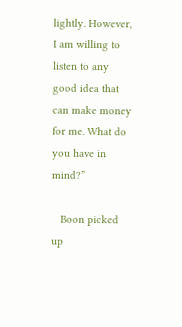lightly. However, I am willing to listen to any good idea that can make money for me. What do you have in mind?”

   Boon picked up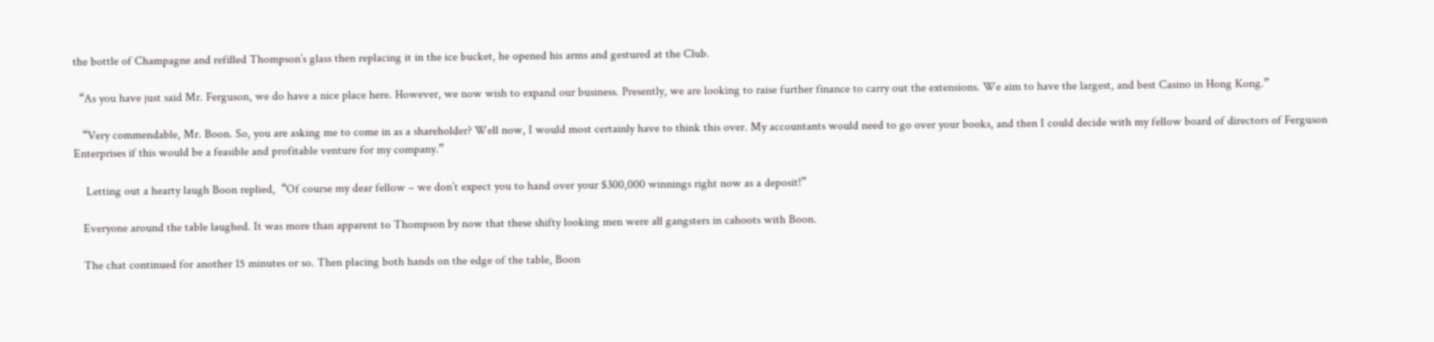the bottle of Champagne and refilled Thompson’s glass then replacing it in the ice bucket, he opened his arms and gestured at the Club.

  “As you have just said Mr. Ferguson, we do have a nice place here. However, we now wish to expand our business. Presently, we are looking to raise further finance to carry out the extensions. We aim to have the largest, and best Casino in Hong Kong.”

   “Very commendable, Mr. Boon. So, you are asking me to come in as a shareholder? Well now, I would most certainly have to think this over. My accountants would need to go over your books, and then I could decide with my fellow board of directors of Ferguson Enterprises if this would be a feasible and profitable venture for my company.”

    Letting out a hearty laugh Boon replied,  “Of course my dear fellow – we don’t expect you to hand over your $300,000 winnings right now as a deposit!”

   Everyone around the table laughed. It was more than apparent to Thompson by now that these shifty looking men were all gangsters in cahoots with Boon.

   The chat continued for another 15 minutes or so. Then placing both hands on the edge of the table, Boon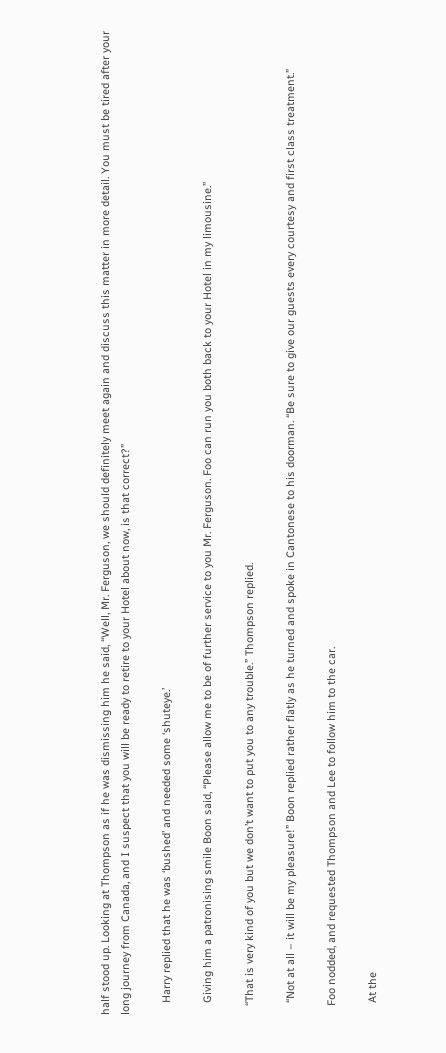half stood up. Looking at Thompson as if he was dismissing him he said, “Well, Mr. Ferguson, we should definitely meet again and discuss this matter in more detail. You must be tired after your long journey from Canada, and I suspect that you will be ready to retire to your Hotel about now, is that correct?”

    Harry replied that he was ‘bushed’ and needed some ‘shuteye.’

    Giving him a patronising smile Boon said, “Please allow me to be of further service to you Mr. Ferguson. Foo can run you both back to your Hotel in my limousine.”

   “That is very kind of you but we don’t want to put you to any trouble.” Thompson replied.

    “Not at all – it will be my pleasure!” Boon replied rather flatly as he turned and spoke in Cantonese to his doorman. “Be sure to give our guests every courtesy and first class treatment.”

   Foo nodded, and requested Thompson and Lee to follow him to the car.

    At the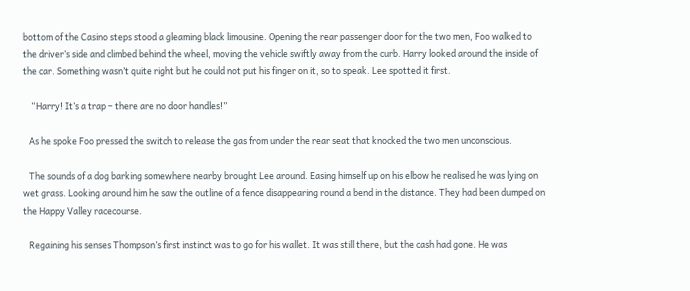bottom of the Casino steps stood a gleaming black limousine. Opening the rear passenger door for the two men, Foo walked to the driver’s side and climbed behind the wheel, moving the vehicle swiftly away from the curb. Harry looked around the inside of the car. Something wasn’t quite right but he could not put his finger on it, so to speak. Lee spotted it first.

    “Harry! It’s a trap – there are no door handles!”

   As he spoke Foo pressed the switch to release the gas from under the rear seat that knocked the two men unconscious.

   The sounds of a dog barking somewhere nearby brought Lee around. Easing himself up on his elbow he realised he was lying on wet grass. Looking around him he saw the outline of a fence disappearing round a bend in the distance. They had been dumped on the Happy Valley racecourse.

   Regaining his senses Thompson’s first instinct was to go for his wallet. It was still there, but the cash had gone. He was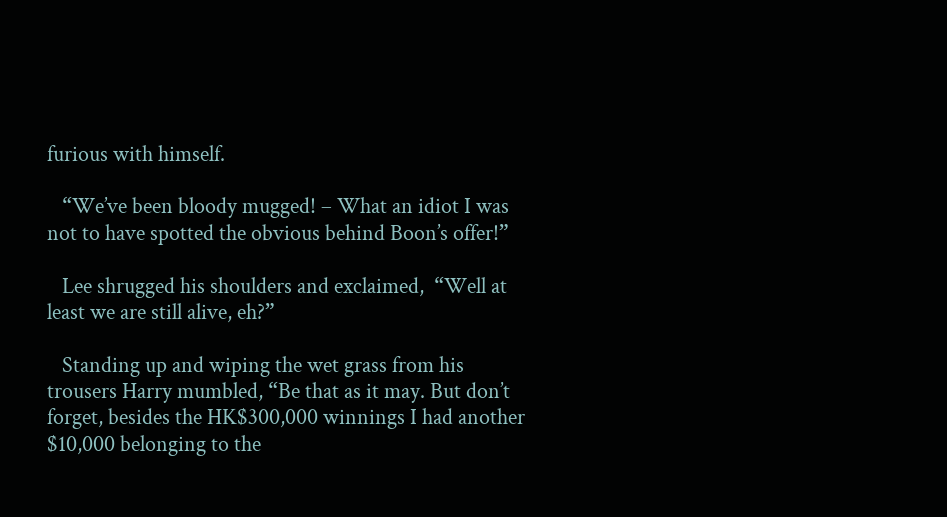furious with himself.

   “We’ve been bloody mugged! – What an idiot I was not to have spotted the obvious behind Boon’s offer!”

   Lee shrugged his shoulders and exclaimed,  “Well at least we are still alive, eh?”

   Standing up and wiping the wet grass from his trousers Harry mumbled, “Be that as it may. But don’t forget, besides the HK$300,000 winnings I had another $10,000 belonging to the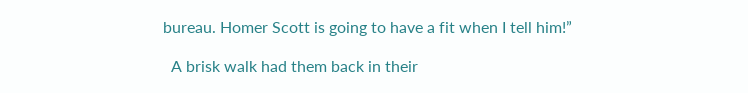bureau. Homer Scott is going to have a fit when I tell him!”

  A brisk walk had them back in their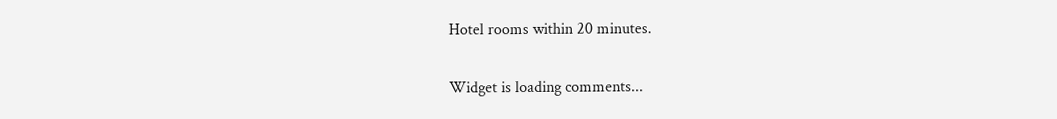Hotel rooms within 20 minutes.


Widget is loading comments...